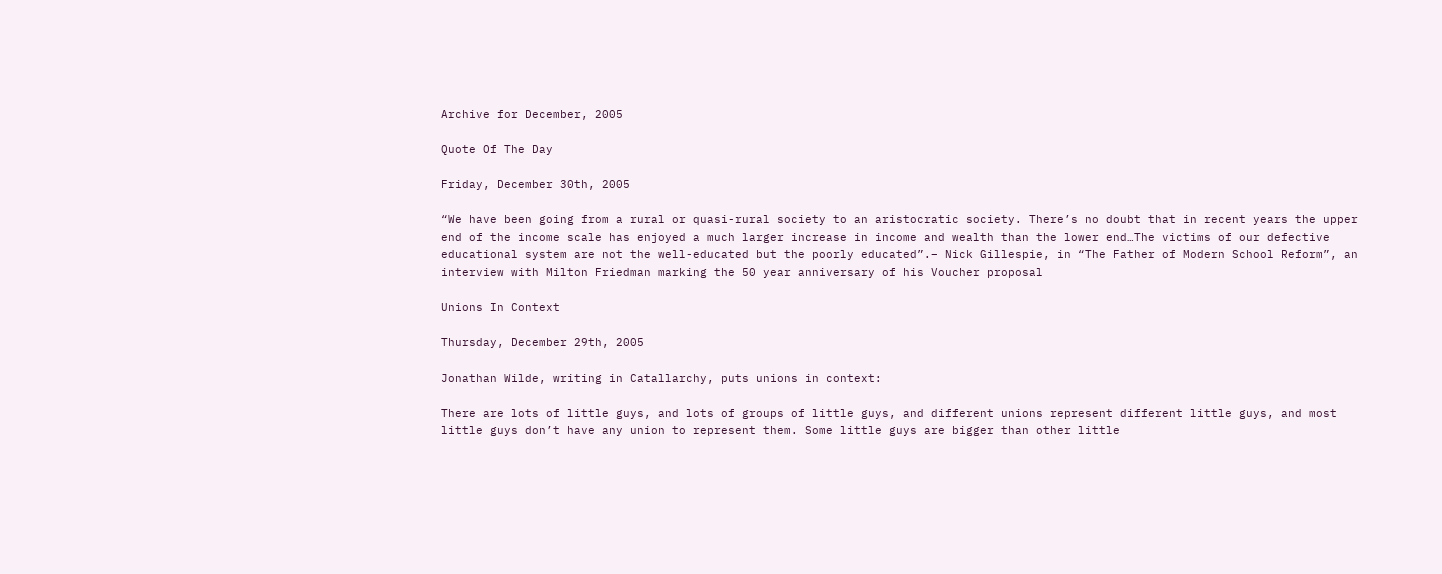Archive for December, 2005

Quote Of The Day

Friday, December 30th, 2005

“We have been going from a rural or quasi-rural society to an aristocratic society. There’s no doubt that in recent years the upper end of the income scale has enjoyed a much larger increase in income and wealth than the lower end…The victims of our defective educational system are not the well-educated but the poorly educated”.– Nick Gillespie, in “The Father of Modern School Reform”, an interview with Milton Friedman marking the 50 year anniversary of his Voucher proposal

Unions In Context

Thursday, December 29th, 2005

Jonathan Wilde, writing in Catallarchy, puts unions in context:

There are lots of little guys, and lots of groups of little guys, and different unions represent different little guys, and most little guys don’t have any union to represent them. Some little guys are bigger than other little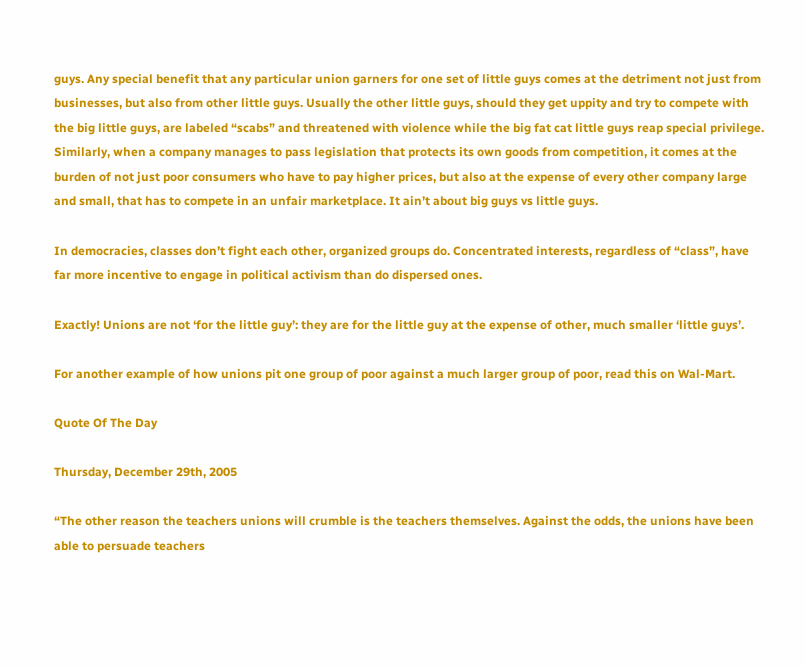guys. Any special benefit that any particular union garners for one set of little guys comes at the detriment not just from businesses, but also from other little guys. Usually the other little guys, should they get uppity and try to compete with the big little guys, are labeled “scabs” and threatened with violence while the big fat cat little guys reap special privilege. Similarly, when a company manages to pass legislation that protects its own goods from competition, it comes at the burden of not just poor consumers who have to pay higher prices, but also at the expense of every other company large and small, that has to compete in an unfair marketplace. It ain’t about big guys vs little guys.

In democracies, classes don’t fight each other, organized groups do. Concentrated interests, regardless of “class”, have far more incentive to engage in political activism than do dispersed ones.

Exactly! Unions are not ‘for the little guy’: they are for the little guy at the expense of other, much smaller ‘little guys’.

For another example of how unions pit one group of poor against a much larger group of poor, read this on Wal-Mart.

Quote Of The Day

Thursday, December 29th, 2005

“The other reason the teachers unions will crumble is the teachers themselves. Against the odds, the unions have been able to persuade teachers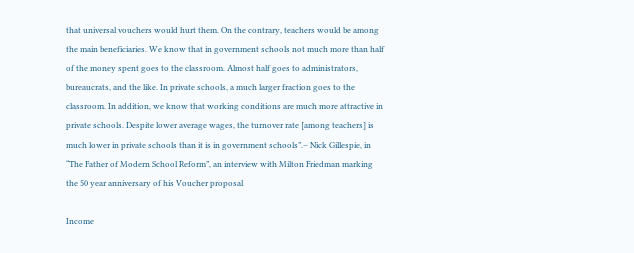that universal vouchers would hurt them. On the contrary, teachers would be among the main beneficiaries. We know that in government schools not much more than half of the money spent goes to the classroom. Almost half goes to administrators, bureaucrats, and the like. In private schools, a much larger fraction goes to the classroom. In addition, we know that working conditions are much more attractive in private schools. Despite lower average wages, the turnover rate [among teachers] is much lower in private schools than it is in government schools”.– Nick Gillespie, in “The Father of Modern School Reform”, an interview with Milton Friedman marking the 50 year anniversary of his Voucher proposal

Income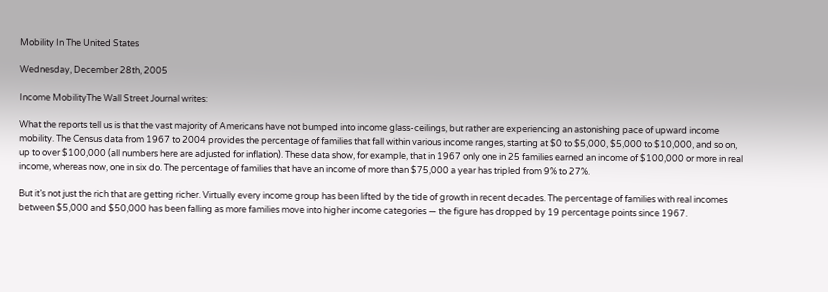Mobility In The United States

Wednesday, December 28th, 2005

Income MobilityThe Wall Street Journal writes:

What the reports tell us is that the vast majority of Americans have not bumped into income glass-ceilings, but rather are experiencing an astonishing pace of upward income mobility. The Census data from 1967 to 2004 provides the percentage of families that fall within various income ranges, starting at $0 to $5,000, $5,000 to $10,000, and so on, up to over $100,000 (all numbers here are adjusted for inflation). These data show, for example, that in 1967 only one in 25 families earned an income of $100,000 or more in real income, whereas now, one in six do. The percentage of families that have an income of more than $75,000 a year has tripled from 9% to 27%.

But it’s not just the rich that are getting richer. Virtually every income group has been lifted by the tide of growth in recent decades. The percentage of families with real incomes between $5,000 and $50,000 has been falling as more families move into higher income categories — the figure has dropped by 19 percentage points since 1967.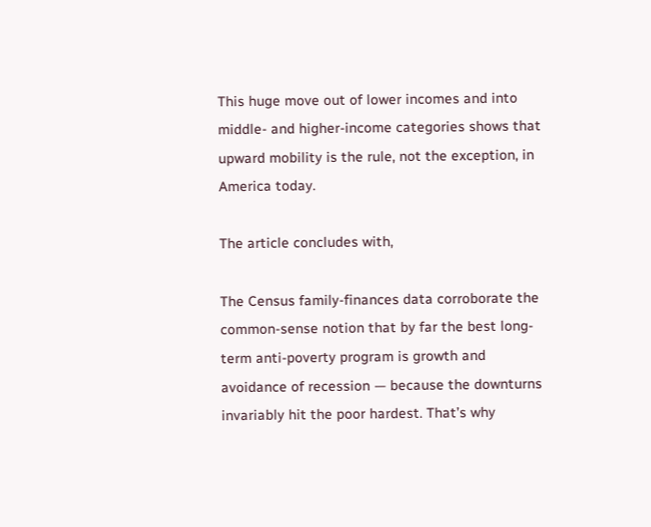This huge move out of lower incomes and into middle- and higher-income categories shows that upward mobility is the rule, not the exception, in America today.

The article concludes with,

The Census family-finances data corroborate the common-sense notion that by far the best long-term anti-poverty program is growth and avoidance of recession — because the downturns invariably hit the poor hardest. That’s why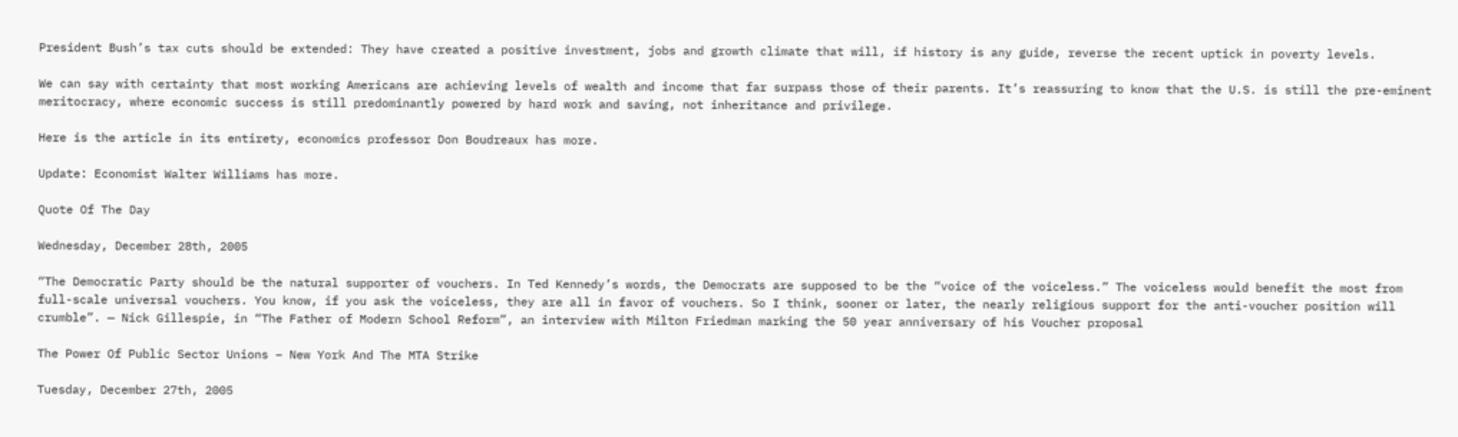President Bush’s tax cuts should be extended: They have created a positive investment, jobs and growth climate that will, if history is any guide, reverse the recent uptick in poverty levels.

We can say with certainty that most working Americans are achieving levels of wealth and income that far surpass those of their parents. It’s reassuring to know that the U.S. is still the pre-eminent meritocracy, where economic success is still predominantly powered by hard work and saving, not inheritance and privilege.

Here is the article in its entirety, economics professor Don Boudreaux has more.

Update: Economist Walter Williams has more.

Quote Of The Day

Wednesday, December 28th, 2005

“The Democratic Party should be the natural supporter of vouchers. In Ted Kennedy’s words, the Democrats are supposed to be the “voice of the voiceless.” The voiceless would benefit the most from full-scale universal vouchers. You know, if you ask the voiceless, they are all in favor of vouchers. So I think, sooner or later, the nearly religious support for the anti-voucher position will crumble”. — Nick Gillespie, in “The Father of Modern School Reform”, an interview with Milton Friedman marking the 50 year anniversary of his Voucher proposal

The Power Of Public Sector Unions – New York And The MTA Strike

Tuesday, December 27th, 2005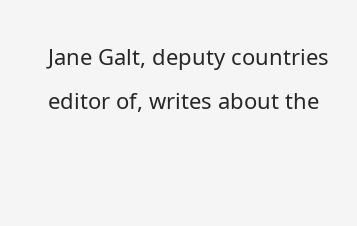Jane Galt, deputy countries editor of, writes about the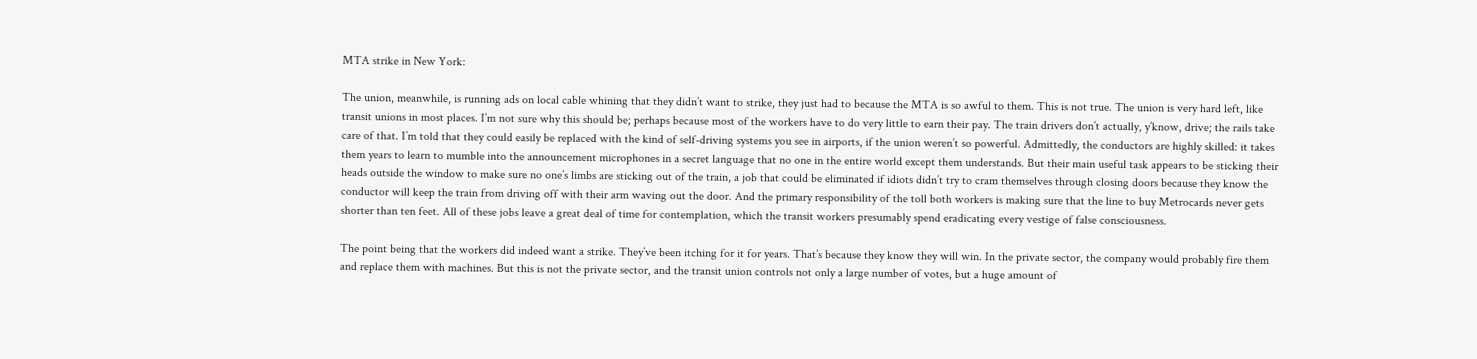MTA strike in New York:

The union, meanwhile, is running ads on local cable whining that they didn’t want to strike, they just had to because the MTA is so awful to them. This is not true. The union is very hard left, like transit unions in most places. I’m not sure why this should be; perhaps because most of the workers have to do very little to earn their pay. The train drivers don’t actually, y’know, drive; the rails take care of that. I’m told that they could easily be replaced with the kind of self-driving systems you see in airports, if the union weren’t so powerful. Admittedly, the conductors are highly skilled: it takes them years to learn to mumble into the announcement microphones in a secret language that no one in the entire world except them understands. But their main useful task appears to be sticking their heads outside the window to make sure no one’s limbs are sticking out of the train, a job that could be eliminated if idiots didn’t try to cram themselves through closing doors because they know the conductor will keep the train from driving off with their arm waving out the door. And the primary responsibility of the toll both workers is making sure that the line to buy Metrocards never gets shorter than ten feet. All of these jobs leave a great deal of time for contemplation, which the transit workers presumably spend eradicating every vestige of false consciousness.

The point being that the workers did indeed want a strike. They’ve been itching for it for years. That’s because they know they will win. In the private sector, the company would probably fire them and replace them with machines. But this is not the private sector, and the transit union controls not only a large number of votes, but a huge amount of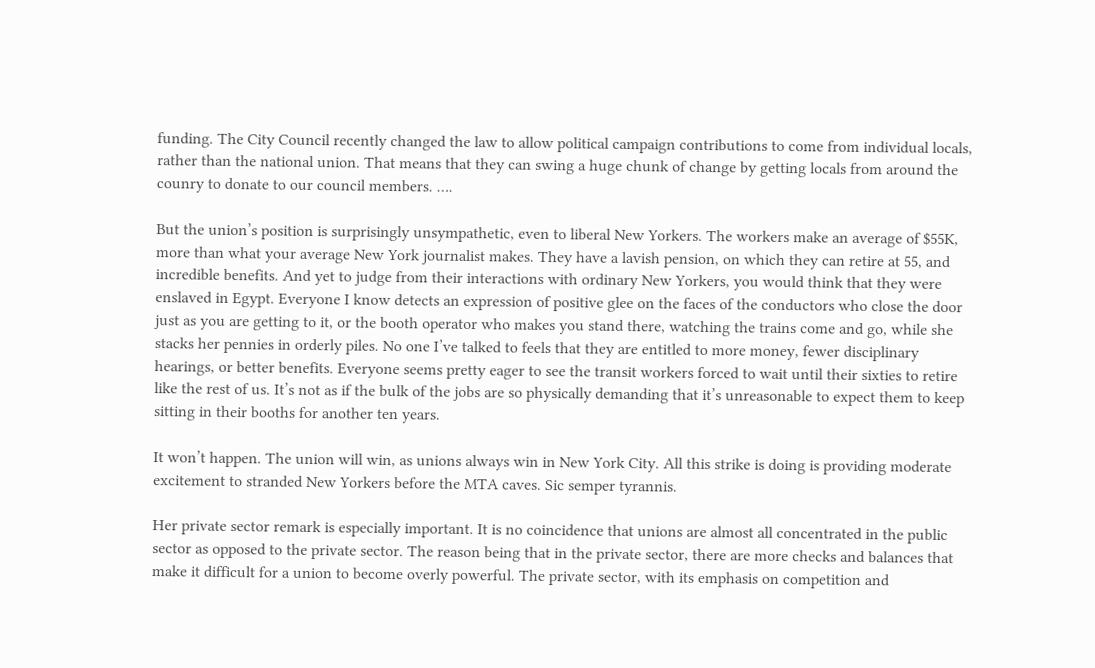funding. The City Council recently changed the law to allow political campaign contributions to come from individual locals, rather than the national union. That means that they can swing a huge chunk of change by getting locals from around the counry to donate to our council members. ….

But the union’s position is surprisingly unsympathetic, even to liberal New Yorkers. The workers make an average of $55K, more than what your average New York journalist makes. They have a lavish pension, on which they can retire at 55, and incredible benefits. And yet to judge from their interactions with ordinary New Yorkers, you would think that they were enslaved in Egypt. Everyone I know detects an expression of positive glee on the faces of the conductors who close the door just as you are getting to it, or the booth operator who makes you stand there, watching the trains come and go, while she stacks her pennies in orderly piles. No one I’ve talked to feels that they are entitled to more money, fewer disciplinary hearings, or better benefits. Everyone seems pretty eager to see the transit workers forced to wait until their sixties to retire like the rest of us. It’s not as if the bulk of the jobs are so physically demanding that it’s unreasonable to expect them to keep sitting in their booths for another ten years.

It won’t happen. The union will win, as unions always win in New York City. All this strike is doing is providing moderate excitement to stranded New Yorkers before the MTA caves. Sic semper tyrannis.

Her private sector remark is especially important. It is no coincidence that unions are almost all concentrated in the public sector as opposed to the private sector. The reason being that in the private sector, there are more checks and balances that make it difficult for a union to become overly powerful. The private sector, with its emphasis on competition and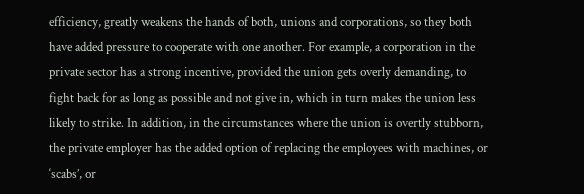efficiency, greatly weakens the hands of both, unions and corporations, so they both have added pressure to cooperate with one another. For example, a corporation in the private sector has a strong incentive, provided the union gets overly demanding, to fight back for as long as possible and not give in, which in turn makes the union less likely to strike. In addition, in the circumstances where the union is overtly stubborn, the private employer has the added option of replacing the employees with machines, or ‘scabs’, or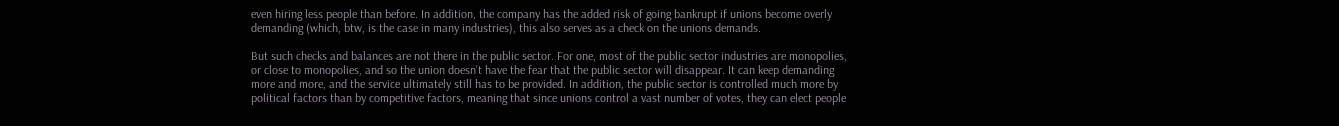even hiring less people than before. In addition, the company has the added risk of going bankrupt if unions become overly demanding (which, btw, is the case in many industries), this also serves as a check on the unions demands.

But such checks and balances are not there in the public sector. For one, most of the public sector industries are monopolies, or close to monopolies, and so the union doesn’t have the fear that the public sector will disappear. It can keep demanding more and more, and the service ultimately still has to be provided. In addition, the public sector is controlled much more by political factors than by competitive factors, meaning that since unions control a vast number of votes, they can elect people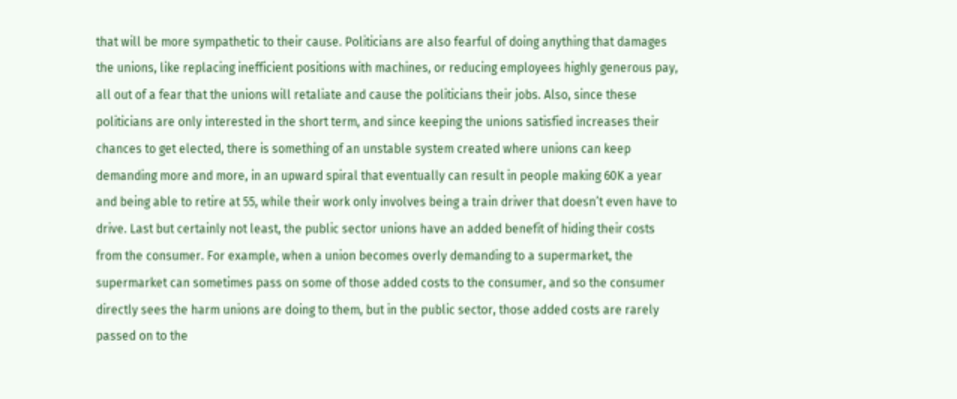that will be more sympathetic to their cause. Politicians are also fearful of doing anything that damages the unions, like replacing inefficient positions with machines, or reducing employees highly generous pay, all out of a fear that the unions will retaliate and cause the politicians their jobs. Also, since these politicians are only interested in the short term, and since keeping the unions satisfied increases their chances to get elected, there is something of an unstable system created where unions can keep demanding more and more, in an upward spiral that eventually can result in people making 60K a year and being able to retire at 55, while their work only involves being a train driver that doesn’t even have to drive. Last but certainly not least, the public sector unions have an added benefit of hiding their costs from the consumer. For example, when a union becomes overly demanding to a supermarket, the supermarket can sometimes pass on some of those added costs to the consumer, and so the consumer directly sees the harm unions are doing to them, but in the public sector, those added costs are rarely passed on to the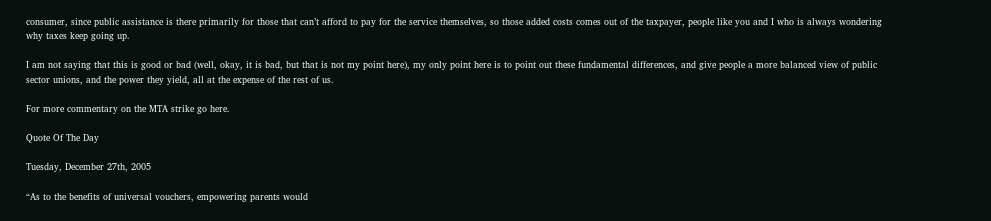consumer, since public assistance is there primarily for those that can’t afford to pay for the service themselves, so those added costs comes out of the taxpayer, people like you and I who is always wondering why taxes keep going up.

I am not saying that this is good or bad (well, okay, it is bad, but that is not my point here), my only point here is to point out these fundamental differences, and give people a more balanced view of public sector unions, and the power they yield, all at the expense of the rest of us.

For more commentary on the MTA strike go here.

Quote Of The Day

Tuesday, December 27th, 2005

“As to the benefits of universal vouchers, empowering parents would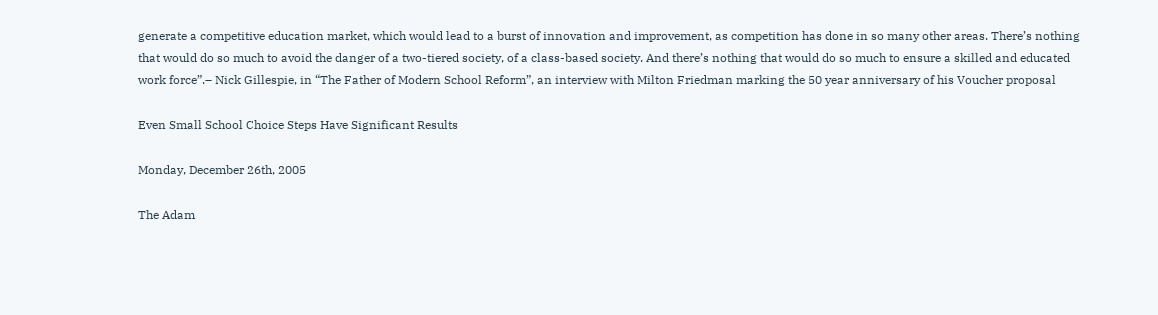generate a competitive education market, which would lead to a burst of innovation and improvement, as competition has done in so many other areas. There’s nothing that would do so much to avoid the danger of a two-tiered society, of a class-based society. And there’s nothing that would do so much to ensure a skilled and educated work force”.– Nick Gillespie, in “The Father of Modern School Reform”, an interview with Milton Friedman marking the 50 year anniversary of his Voucher proposal

Even Small School Choice Steps Have Significant Results

Monday, December 26th, 2005

The Adam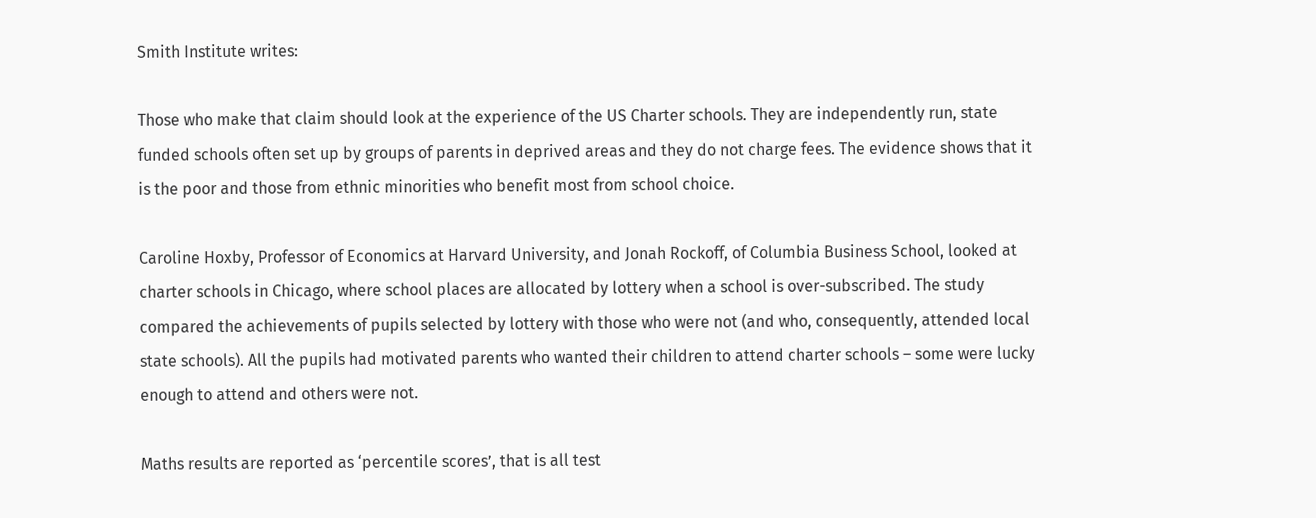Smith Institute writes:

Those who make that claim should look at the experience of the US Charter schools. They are independently run, state funded schools often set up by groups of parents in deprived areas and they do not charge fees. The evidence shows that it is the poor and those from ethnic minorities who benefit most from school choice.

Caroline Hoxby, Professor of Economics at Harvard University, and Jonah Rockoff, of Columbia Business School, looked at charter schools in Chicago, where school places are allocated by lottery when a school is over-subscribed. The study compared the achievements of pupils selected by lottery with those who were not (and who, consequently, attended local state schools). All the pupils had motivated parents who wanted their children to attend charter schools – some were lucky enough to attend and others were not.

Maths results are reported as ‘percentile scores’, that is all test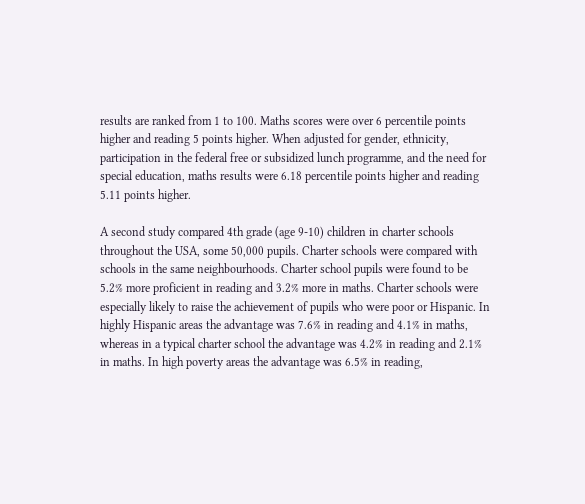results are ranked from 1 to 100. Maths scores were over 6 percentile points higher and reading 5 points higher. When adjusted for gender, ethnicity, participation in the federal free or subsidized lunch programme, and the need for special education, maths results were 6.18 percentile points higher and reading 5.11 points higher.

A second study compared 4th grade (age 9-10) children in charter schools throughout the USA, some 50,000 pupils. Charter schools were compared with schools in the same neighbourhoods. Charter school pupils were found to be 5.2% more proficient in reading and 3.2% more in maths. Charter schools were especially likely to raise the achievement of pupils who were poor or Hispanic. In highly Hispanic areas the advantage was 7.6% in reading and 4.1% in maths, whereas in a typical charter school the advantage was 4.2% in reading and 2.1% in maths. In high poverty areas the advantage was 6.5% in reading,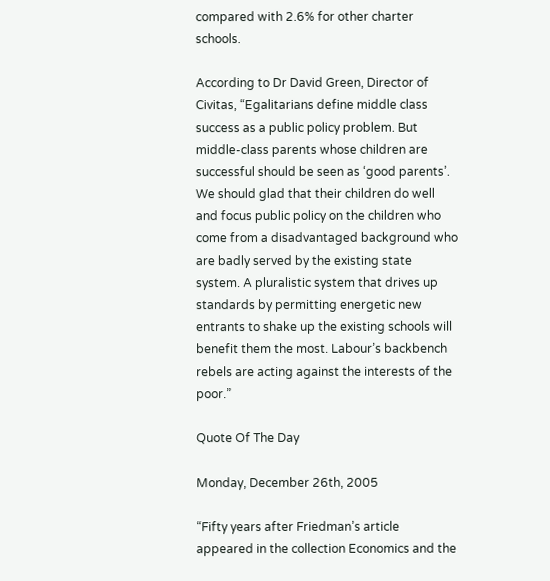compared with 2.6% for other charter schools.

According to Dr David Green, Director of Civitas, “Egalitarians define middle class success as a public policy problem. But middle-class parents whose children are successful should be seen as ‘good parents’. We should glad that their children do well and focus public policy on the children who come from a disadvantaged background who are badly served by the existing state system. A pluralistic system that drives up standards by permitting energetic new entrants to shake up the existing schools will benefit them the most. Labour’s backbench rebels are acting against the interests of the poor.”

Quote Of The Day

Monday, December 26th, 2005

“Fifty years after Friedman’s article appeared in the collection Economics and the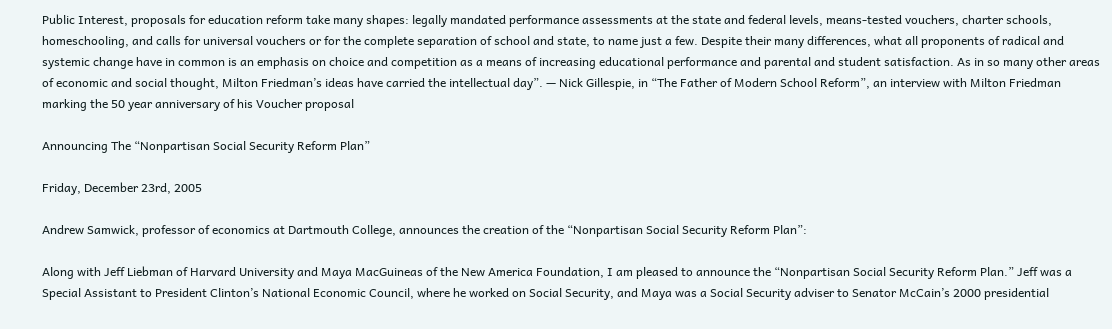Public Interest, proposals for education reform take many shapes: legally mandated performance assessments at the state and federal levels, means-tested vouchers, charter schools, homeschooling, and calls for universal vouchers or for the complete separation of school and state, to name just a few. Despite their many differences, what all proponents of radical and systemic change have in common is an emphasis on choice and competition as a means of increasing educational performance and parental and student satisfaction. As in so many other areas of economic and social thought, Milton Friedman’s ideas have carried the intellectual day”. — Nick Gillespie, in “The Father of Modern School Reform”, an interview with Milton Friedman marking the 50 year anniversary of his Voucher proposal

Announcing The “Nonpartisan Social Security Reform Plan”

Friday, December 23rd, 2005

Andrew Samwick, professor of economics at Dartmouth College, announces the creation of the “Nonpartisan Social Security Reform Plan”:

Along with Jeff Liebman of Harvard University and Maya MacGuineas of the New America Foundation, I am pleased to announce the “Nonpartisan Social Security Reform Plan.” Jeff was a Special Assistant to President Clinton’s National Economic Council, where he worked on Social Security, and Maya was a Social Security adviser to Senator McCain’s 2000 presidential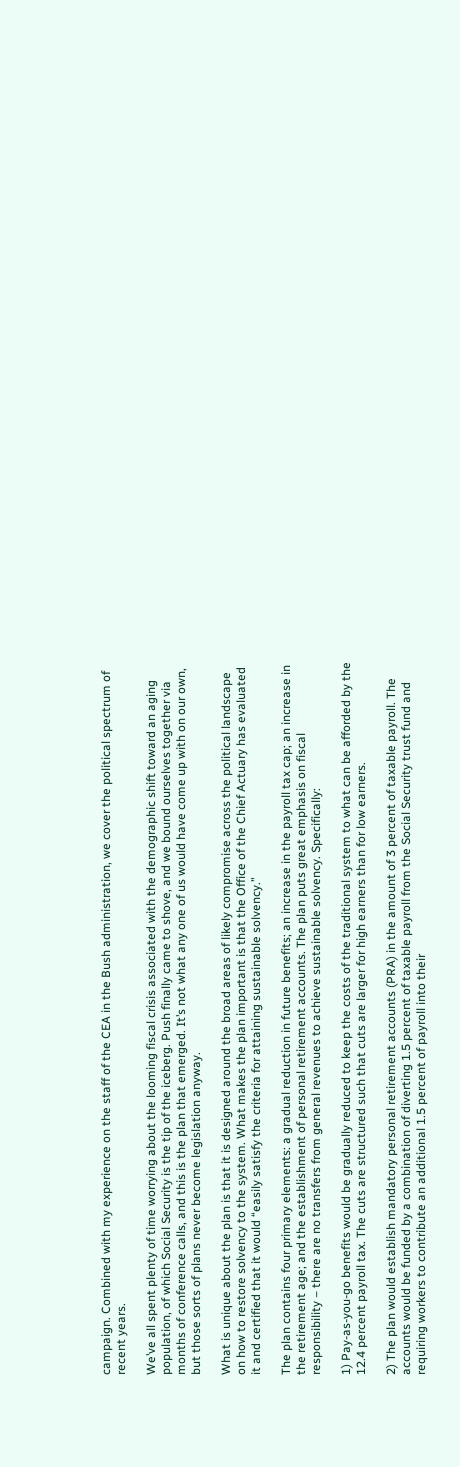campaign. Combined with my experience on the staff of the CEA in the Bush administration, we cover the political spectrum of recent years.

We’ve all spent plenty of time worrying about the looming fiscal crisis associated with the demographic shift toward an aging population, of which Social Security is the tip of the iceberg. Push finally came to shove, and we bound ourselves together via months of conference calls, and this is the plan that emerged. It’s not what any one of us would have come up with on our own, but those sorts of plans never become legislation anyway.

What is unique about the plan is that it is designed around the broad areas of likely compromise across the political landscape on how to restore solvency to the system. What makes the plan important is that the Office of the Chief Actuary has evaluated it and certified that it would “easily satisfy the criteria for attaining sustainable solvency.”

The plan contains four primary elements: a gradual reduction in future benefits; an increase in the payroll tax cap; an increase in the retirement age; and the establishment of personal retirement accounts. The plan puts great emphasis on fiscal responsibility – there are no transfers from general revenues to achieve sustainable solvency. Specifically:

1) Pay-as-you-go benefits would be gradually reduced to keep the costs of the traditional system to what can be afforded by the 12.4 percent payroll tax. The cuts are structured such that cuts are larger for high earners than for low earners.

2) The plan would establish mandatory personal retirement accounts (PRA) in the amount of 3 percent of taxable payroll. The accounts would be funded by a combination of diverting 1.5 percent of taxable payroll from the Social Security trust fund and requiring workers to contribute an additional 1.5 percent of payroll into their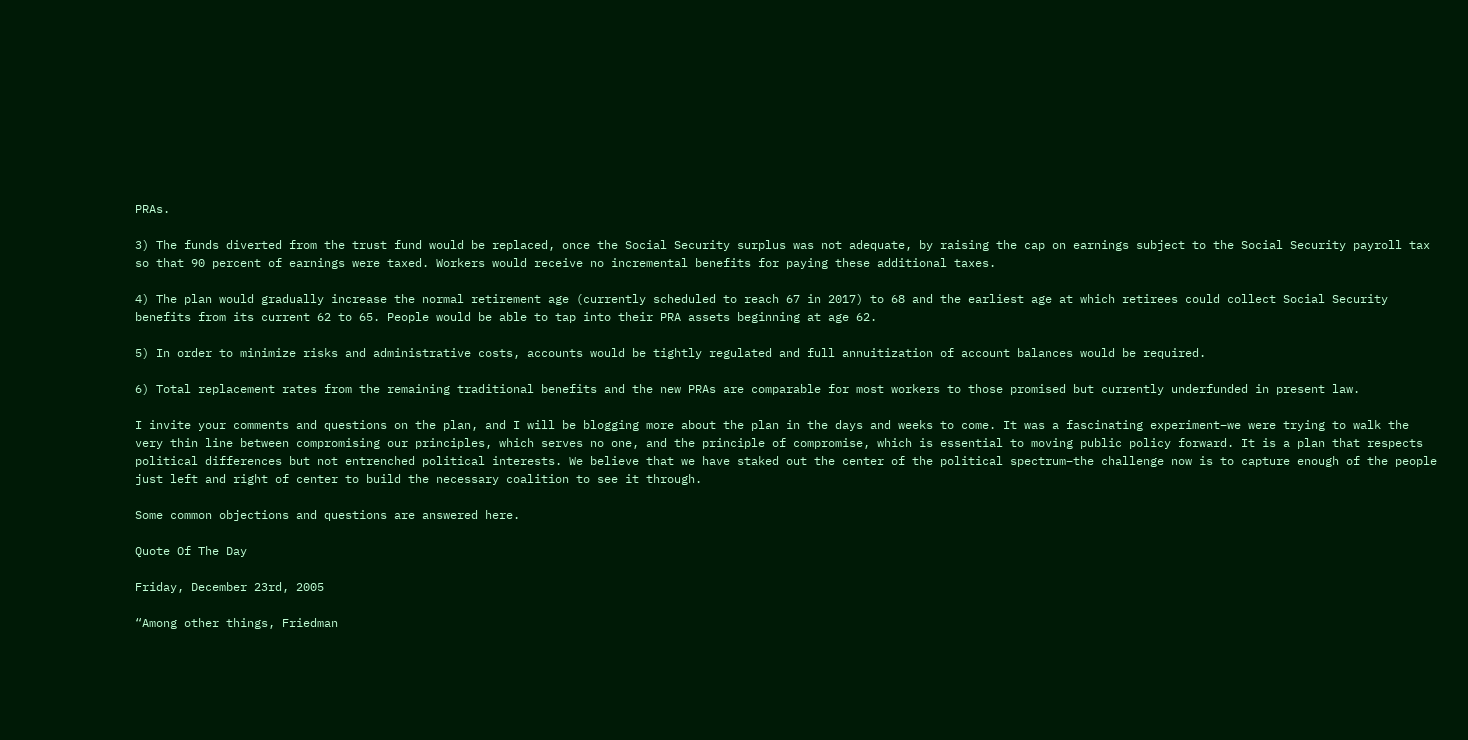PRAs.

3) The funds diverted from the trust fund would be replaced, once the Social Security surplus was not adequate, by raising the cap on earnings subject to the Social Security payroll tax so that 90 percent of earnings were taxed. Workers would receive no incremental benefits for paying these additional taxes.

4) The plan would gradually increase the normal retirement age (currently scheduled to reach 67 in 2017) to 68 and the earliest age at which retirees could collect Social Security benefits from its current 62 to 65. People would be able to tap into their PRA assets beginning at age 62.

5) In order to minimize risks and administrative costs, accounts would be tightly regulated and full annuitization of account balances would be required.

6) Total replacement rates from the remaining traditional benefits and the new PRAs are comparable for most workers to those promised but currently underfunded in present law.

I invite your comments and questions on the plan, and I will be blogging more about the plan in the days and weeks to come. It was a fascinating experiment–we were trying to walk the very thin line between compromising our principles, which serves no one, and the principle of compromise, which is essential to moving public policy forward. It is a plan that respects political differences but not entrenched political interests. We believe that we have staked out the center of the political spectrum–the challenge now is to capture enough of the people just left and right of center to build the necessary coalition to see it through.

Some common objections and questions are answered here.

Quote Of The Day

Friday, December 23rd, 2005

“Among other things, Friedman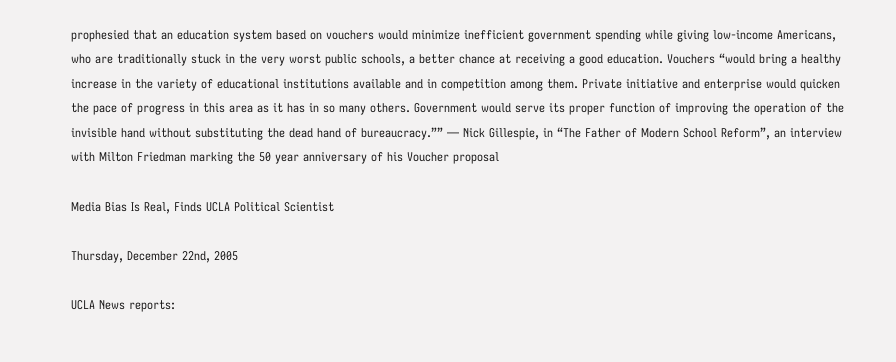prophesied that an education system based on vouchers would minimize inefficient government spending while giving low-income Americans, who are traditionally stuck in the very worst public schools, a better chance at receiving a good education. Vouchers “would bring a healthy increase in the variety of educational institutions available and in competition among them. Private initiative and enterprise would quicken the pace of progress in this area as it has in so many others. Government would serve its proper function of improving the operation of the invisible hand without substituting the dead hand of bureaucracy.”” — Nick Gillespie, in “The Father of Modern School Reform”, an interview with Milton Friedman marking the 50 year anniversary of his Voucher proposal

Media Bias Is Real, Finds UCLA Political Scientist

Thursday, December 22nd, 2005

UCLA News reports: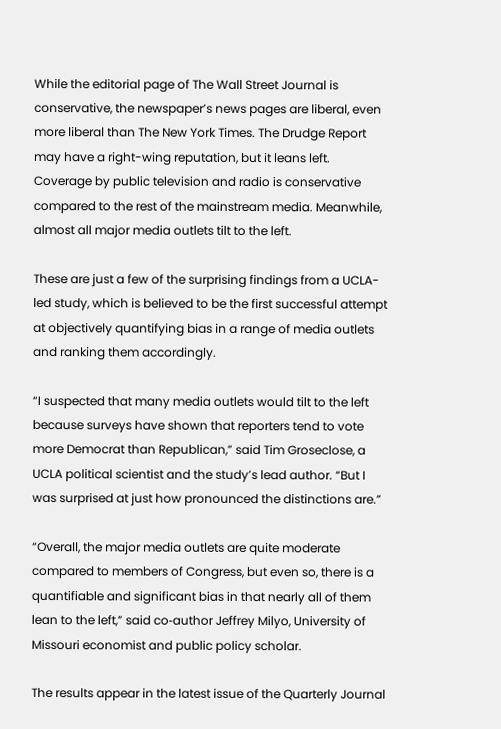While the editorial page of The Wall Street Journal is conservative, the newspaper’s news pages are liberal, even more liberal than The New York Times. The Drudge Report may have a right-wing reputation, but it leans left. Coverage by public television and radio is conservative compared to the rest of the mainstream media. Meanwhile, almost all major media outlets tilt to the left.

These are just a few of the surprising findings from a UCLA-led study, which is believed to be the first successful attempt at objectively quantifying bias in a range of media outlets and ranking them accordingly.

“I suspected that many media outlets would tilt to the left because surveys have shown that reporters tend to vote more Democrat than Republican,” said Tim Groseclose, a UCLA political scientist and the study’s lead author. “But I was surprised at just how pronounced the distinctions are.”

“Overall, the major media outlets are quite moderate compared to members of Congress, but even so, there is a quantifiable and significant bias in that nearly all of them lean to the left,” said co‑author Jeffrey Milyo, University of Missouri economist and public policy scholar.

The results appear in the latest issue of the Quarterly Journal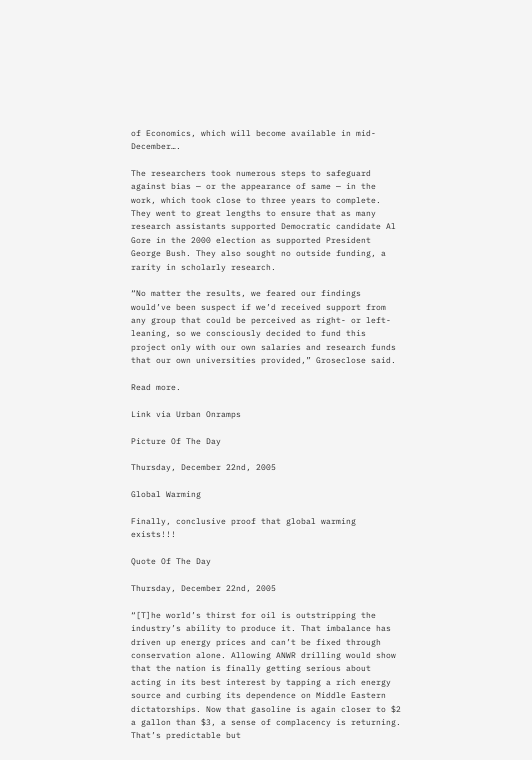of Economics, which will become available in mid-December….

The researchers took numerous steps to safeguard against bias — or the appearance of same — in the work, which took close to three years to complete. They went to great lengths to ensure that as many research assistants supported Democratic candidate Al Gore in the 2000 election as supported President George Bush. They also sought no outside funding, a rarity in scholarly research.

“No matter the results, we feared our findings would’ve been suspect if we’d received support from any group that could be perceived as right- or left-leaning, so we consciously decided to fund this project only with our own salaries and research funds that our own universities provided,” Groseclose said.

Read more.

Link via Urban Onramps

Picture Of The Day

Thursday, December 22nd, 2005

Global Warming

Finally, conclusive proof that global warming exists!!!

Quote Of The Day

Thursday, December 22nd, 2005

“[T]he world’s thirst for oil is outstripping the industry’s ability to produce it. That imbalance has driven up energy prices and can’t be fixed through conservation alone. Allowing ANWR drilling would show that the nation is finally getting serious about acting in its best interest by tapping a rich energy source and curbing its dependence on Middle Eastern dictatorships. Now that gasoline is again closer to $2 a gallon than $3, a sense of complacency is returning. That’s predictable but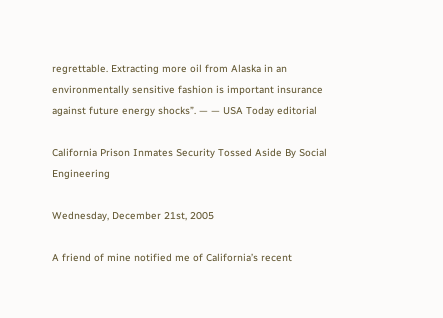regrettable. Extracting more oil from Alaska in an environmentally sensitive fashion is important insurance against future energy shocks”. — — USA Today editorial

California Prison Inmates Security Tossed Aside By Social Engineering

Wednesday, December 21st, 2005

A friend of mine notified me of California’s recent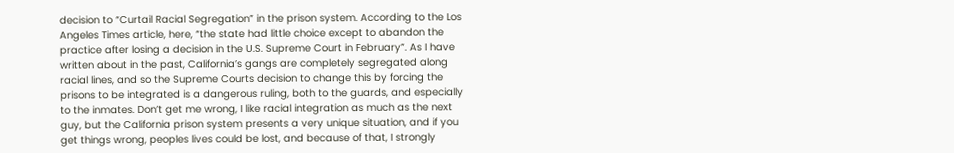decision to “Curtail Racial Segregation” in the prison system. According to the Los Angeles Times article, here, “the state had little choice except to abandon the practice after losing a decision in the U.S. Supreme Court in February”. As I have written about in the past, California’s gangs are completely segregated along racial lines, and so the Supreme Courts decision to change this by forcing the prisons to be integrated is a dangerous ruling, both to the guards, and especially to the inmates. Don’t get me wrong, I like racial integration as much as the next guy, but the California prison system presents a very unique situation, and if you get things wrong, peoples lives could be lost, and because of that, I strongly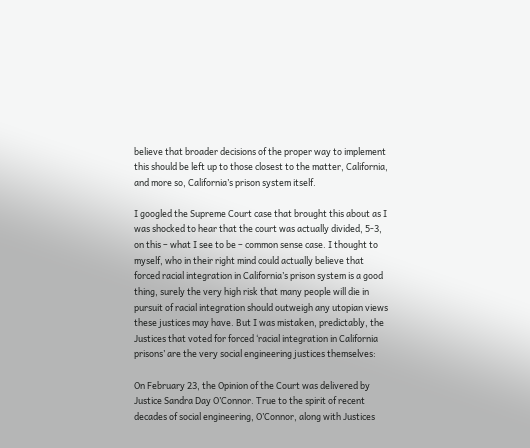believe that broader decisions of the proper way to implement this should be left up to those closest to the matter, California, and more so, California’s prison system itself.

I googled the Supreme Court case that brought this about as I was shocked to hear that the court was actually divided, 5-3, on this – what I see to be – common sense case. I thought to myself, who in their right mind could actually believe that forced racial integration in California’s prison system is a good thing, surely the very high risk that many people will die in pursuit of racial integration should outweigh any utopian views these justices may have. But I was mistaken, predictably, the Justices that voted for forced ‘racial integration in California prisons’ are the very social engineering justices themselves:

On February 23, the Opinion of the Court was delivered by Justice Sandra Day O’Connor. True to the spirit of recent decades of social engineering, O’Connor, along with Justices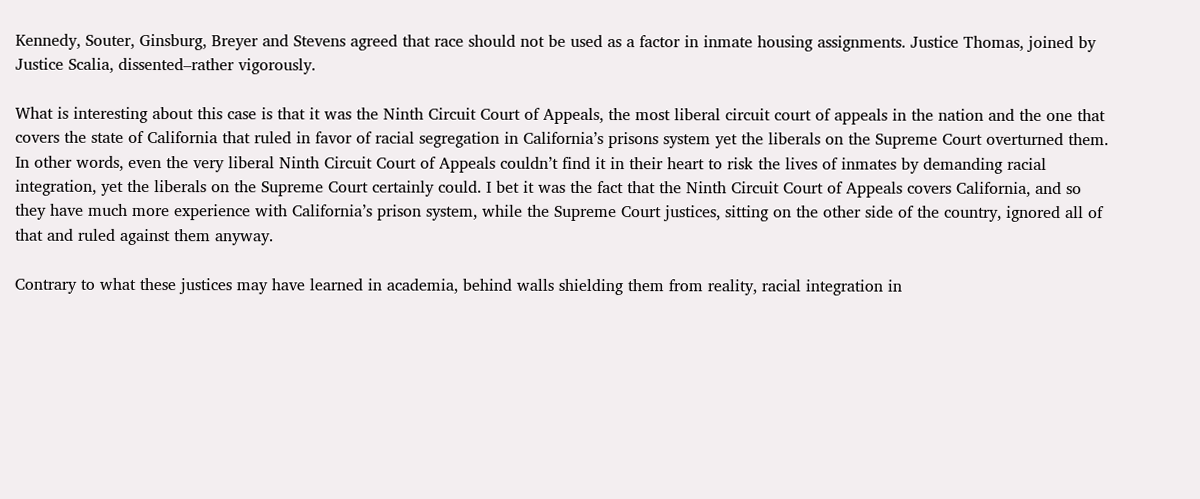Kennedy, Souter, Ginsburg, Breyer and Stevens agreed that race should not be used as a factor in inmate housing assignments. Justice Thomas, joined by Justice Scalia, dissented–rather vigorously.

What is interesting about this case is that it was the Ninth Circuit Court of Appeals, the most liberal circuit court of appeals in the nation and the one that covers the state of California that ruled in favor of racial segregation in California’s prisons system yet the liberals on the Supreme Court overturned them. In other words, even the very liberal Ninth Circuit Court of Appeals couldn’t find it in their heart to risk the lives of inmates by demanding racial integration, yet the liberals on the Supreme Court certainly could. I bet it was the fact that the Ninth Circuit Court of Appeals covers California, and so they have much more experience with California’s prison system, while the Supreme Court justices, sitting on the other side of the country, ignored all of that and ruled against them anyway.

Contrary to what these justices may have learned in academia, behind walls shielding them from reality, racial integration in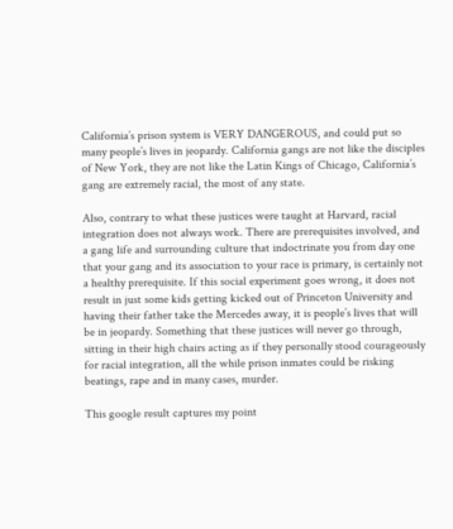California’s prison system is VERY DANGEROUS, and could put so many people’s lives in jeopardy. California gangs are not like the disciples of New York, they are not like the Latin Kings of Chicago, California’s gang are extremely racial, the most of any state.

Also, contrary to what these justices were taught at Harvard, racial integration does not always work. There are prerequisites involved, and a gang life and surrounding culture that indoctrinate you from day one that your gang and its association to your race is primary, is certainly not a healthy prerequisite. If this social experiment goes wrong, it does not result in just some kids getting kicked out of Princeton University and having their father take the Mercedes away, it is people’s lives that will be in jeopardy. Something that these justices will never go through, sitting in their high chairs acting as if they personally stood courageously for racial integration, all the while prison inmates could be risking beatings, rape and in many cases, murder.

This google result captures my point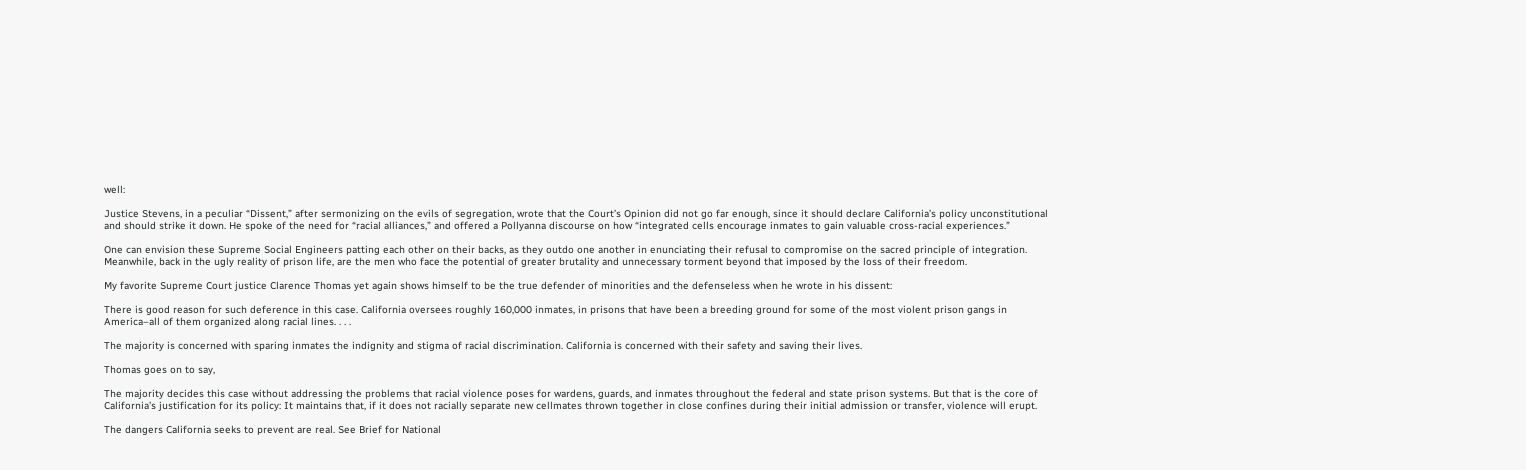well:

Justice Stevens, in a peculiar “Dissent,” after sermonizing on the evils of segregation, wrote that the Court’s Opinion did not go far enough, since it should declare California’s policy unconstitutional and should strike it down. He spoke of the need for “racial alliances,” and offered a Pollyanna discourse on how “integrated cells encourage inmates to gain valuable cross-racial experiences.”

One can envision these Supreme Social Engineers patting each other on their backs, as they outdo one another in enunciating their refusal to compromise on the sacred principle of integration. Meanwhile, back in the ugly reality of prison life, are the men who face the potential of greater brutality and unnecessary torment beyond that imposed by the loss of their freedom.

My favorite Supreme Court justice Clarence Thomas yet again shows himself to be the true defender of minorities and the defenseless when he wrote in his dissent:

There is good reason for such deference in this case. California oversees roughly 160,000 inmates, in prisons that have been a breeding ground for some of the most violent prison gangs in America–all of them organized along racial lines. . . .

The majority is concerned with sparing inmates the indignity and stigma of racial discrimination. California is concerned with their safety and saving their lives.

Thomas goes on to say,

The majority decides this case without addressing the problems that racial violence poses for wardens, guards, and inmates throughout the federal and state prison systems. But that is the core of California’s justification for its policy: It maintains that, if it does not racially separate new cellmates thrown together in close confines during their initial admission or transfer, violence will erupt.

The dangers California seeks to prevent are real. See Brief for National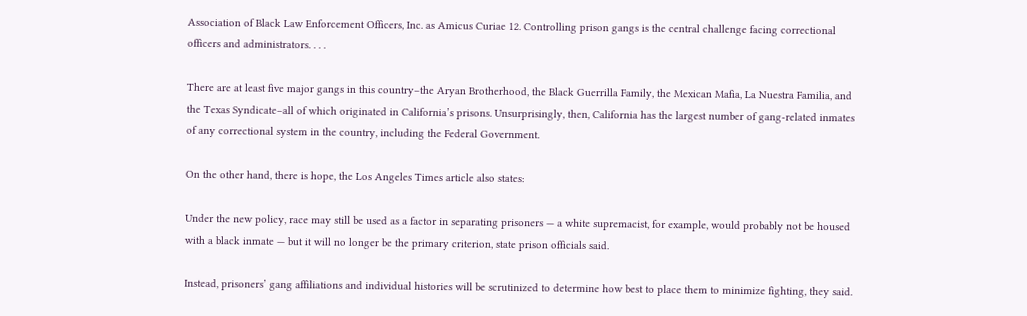Association of Black Law Enforcement Officers, Inc. as Amicus Curiae 12. Controlling prison gangs is the central challenge facing correctional officers and administrators. . . .

There are at least five major gangs in this country–the Aryan Brotherhood, the Black Guerrilla Family, the Mexican Mafia, La Nuestra Familia, and the Texas Syndicate–all of which originated in California’s prisons. Unsurprisingly, then, California has the largest number of gang-related inmates of any correctional system in the country, including the Federal Government.

On the other hand, there is hope, the Los Angeles Times article also states:

Under the new policy, race may still be used as a factor in separating prisoners — a white supremacist, for example, would probably not be housed with a black inmate — but it will no longer be the primary criterion, state prison officials said.

Instead, prisoners’ gang affiliations and individual histories will be scrutinized to determine how best to place them to minimize fighting, they said.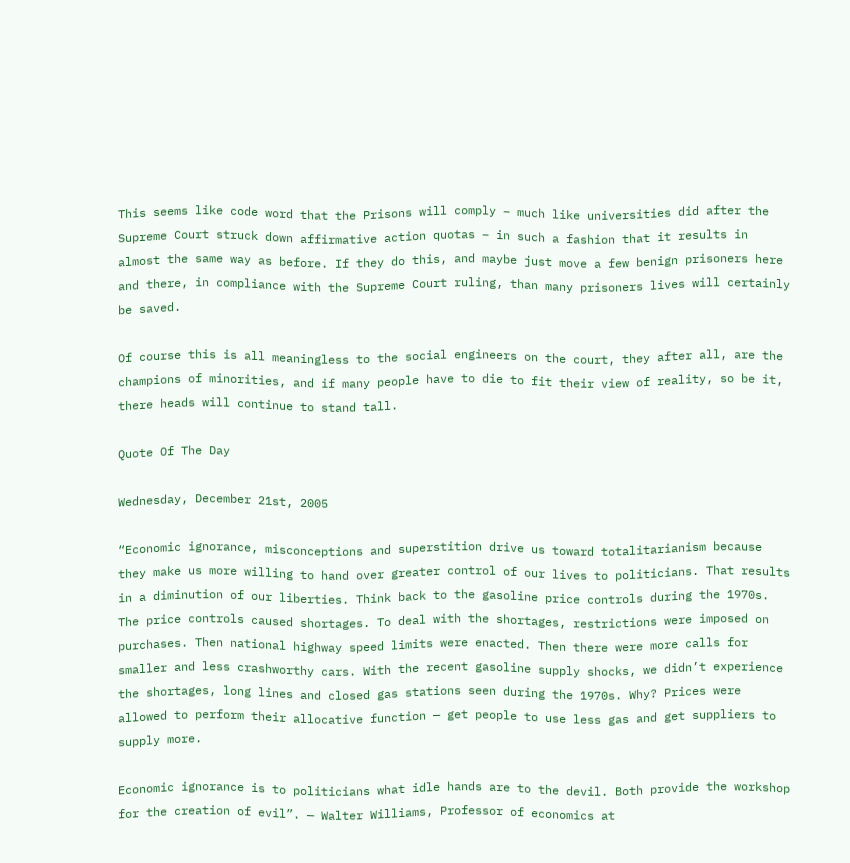This seems like code word that the Prisons will comply – much like universities did after the Supreme Court struck down affirmative action quotas – in such a fashion that it results in almost the same way as before. If they do this, and maybe just move a few benign prisoners here and there, in compliance with the Supreme Court ruling, than many prisoners lives will certainly be saved.

Of course this is all meaningless to the social engineers on the court, they after all, are the champions of minorities, and if many people have to die to fit their view of reality, so be it, there heads will continue to stand tall.

Quote Of The Day

Wednesday, December 21st, 2005

“Economic ignorance, misconceptions and superstition drive us toward totalitarianism because they make us more willing to hand over greater control of our lives to politicians. That results in a diminution of our liberties. Think back to the gasoline price controls during the 1970s. The price controls caused shortages. To deal with the shortages, restrictions were imposed on purchases. Then national highway speed limits were enacted. Then there were more calls for smaller and less crashworthy cars. With the recent gasoline supply shocks, we didn’t experience the shortages, long lines and closed gas stations seen during the 1970s. Why? Prices were allowed to perform their allocative function — get people to use less gas and get suppliers to supply more.

Economic ignorance is to politicians what idle hands are to the devil. Both provide the workshop for the creation of evil”. — Walter Williams, Professor of economics at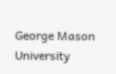George Mason University